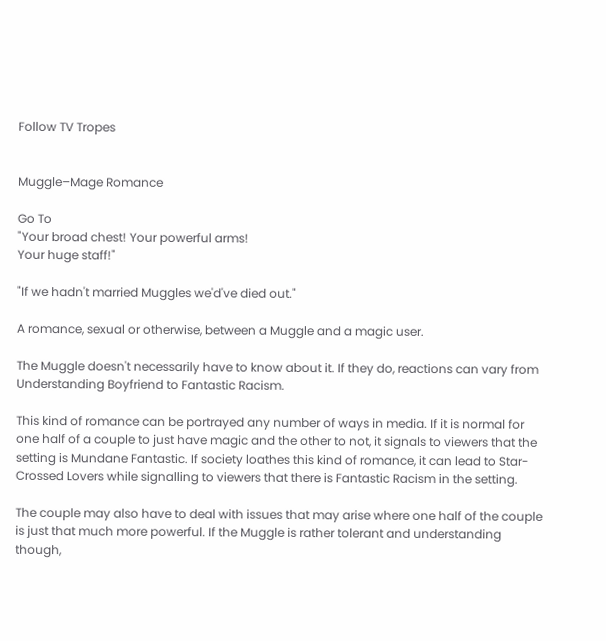Follow TV Tropes


Muggle–Mage Romance

Go To
"Your broad chest! Your powerful arms!
Your huge staff!"

"If we hadn't married Muggles we'd've died out."

A romance, sexual or otherwise, between a Muggle and a magic user.

The Muggle doesn't necessarily have to know about it. If they do, reactions can vary from Understanding Boyfriend to Fantastic Racism.

This kind of romance can be portrayed any number of ways in media. If it is normal for one half of a couple to just have magic and the other to not, it signals to viewers that the setting is Mundane Fantastic. If society loathes this kind of romance, it can lead to Star-Crossed Lovers while signalling to viewers that there is Fantastic Racism in the setting.

The couple may also have to deal with issues that may arise where one half of the couple is just that much more powerful. If the Muggle is rather tolerant and understanding though,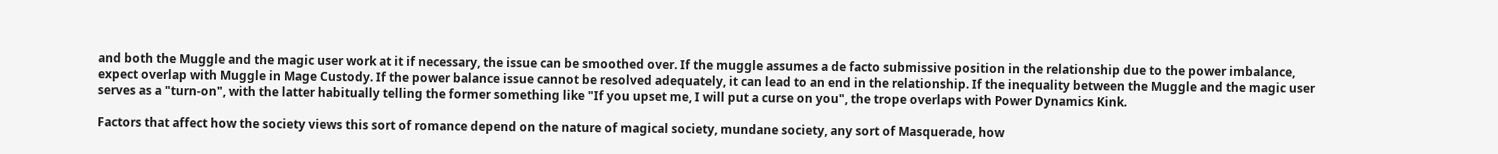and both the Muggle and the magic user work at it if necessary, the issue can be smoothed over. If the muggle assumes a de facto submissive position in the relationship due to the power imbalance, expect overlap with Muggle in Mage Custody. If the power balance issue cannot be resolved adequately, it can lead to an end in the relationship. If the inequality between the Muggle and the magic user serves as a "turn-on", with the latter habitually telling the former something like "If you upset me, I will put a curse on you", the trope overlaps with Power Dynamics Kink.

Factors that affect how the society views this sort of romance depend on the nature of magical society, mundane society, any sort of Masquerade, how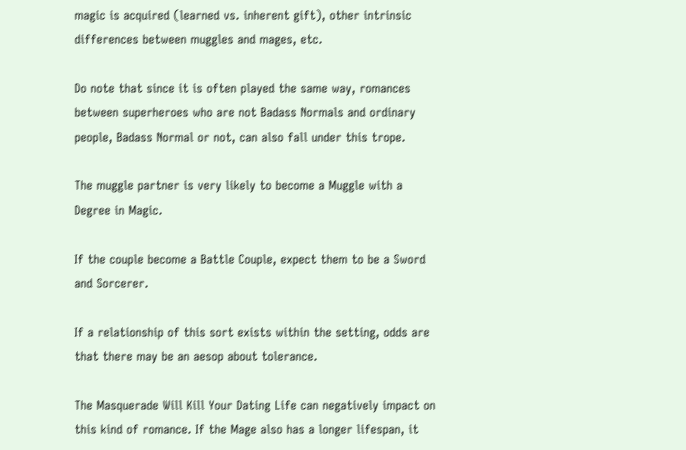magic is acquired (learned vs. inherent gift), other intrinsic differences between muggles and mages, etc.

Do note that since it is often played the same way, romances between superheroes who are not Badass Normals and ordinary people, Badass Normal or not, can also fall under this trope.

The muggle partner is very likely to become a Muggle with a Degree in Magic.

If the couple become a Battle Couple, expect them to be a Sword and Sorcerer.

If a relationship of this sort exists within the setting, odds are that there may be an aesop about tolerance.

The Masquerade Will Kill Your Dating Life can negatively impact on this kind of romance. If the Mage also has a longer lifespan, it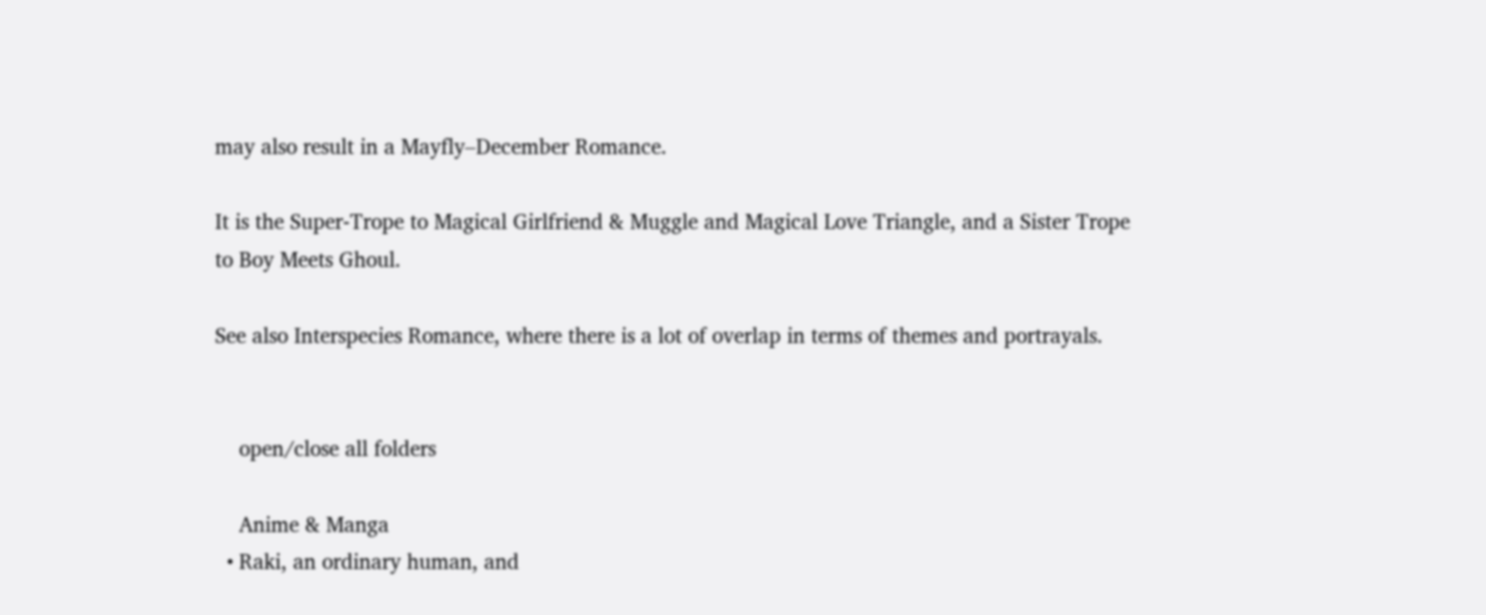may also result in a Mayfly–December Romance.

It is the Super-Trope to Magical Girlfriend & Muggle and Magical Love Triangle, and a Sister Trope to Boy Meets Ghoul.

See also Interspecies Romance, where there is a lot of overlap in terms of themes and portrayals.


    open/close all folders

    Anime & Manga
  • Raki, an ordinary human, and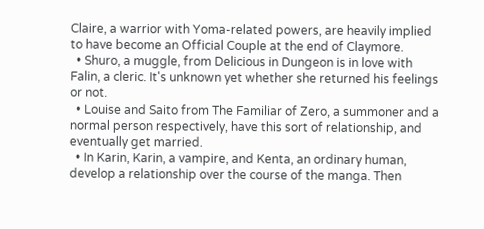Claire, a warrior with Yoma-related powers, are heavily implied to have become an Official Couple at the end of Claymore.
  • Shuro, a muggle, from Delicious in Dungeon is in love with Falin, a cleric. It's unknown yet whether she returned his feelings or not.
  • Louise and Saito from The Familiar of Zero, a summoner and a normal person respectively, have this sort of relationship, and eventually get married.
  • In Karin, Karin, a vampire, and Kenta, an ordinary human, develop a relationship over the course of the manga. Then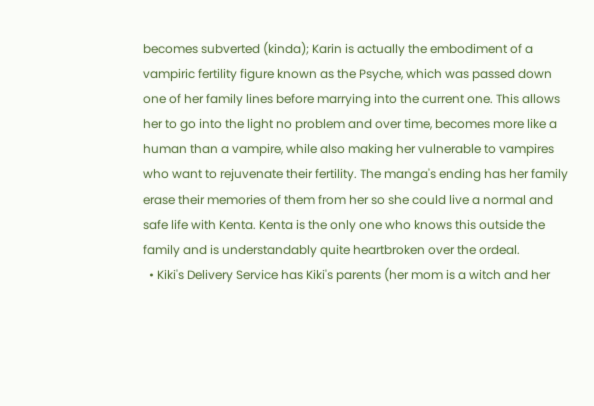becomes subverted (kinda); Karin is actually the embodiment of a vampiric fertility figure known as the Psyche, which was passed down one of her family lines before marrying into the current one. This allows her to go into the light no problem and over time, becomes more like a human than a vampire, while also making her vulnerable to vampires who want to rejuvenate their fertility. The manga's ending has her family erase their memories of them from her so she could live a normal and safe life with Kenta. Kenta is the only one who knows this outside the family and is understandably quite heartbroken over the ordeal.
  • Kiki's Delivery Service has Kiki's parents (her mom is a witch and her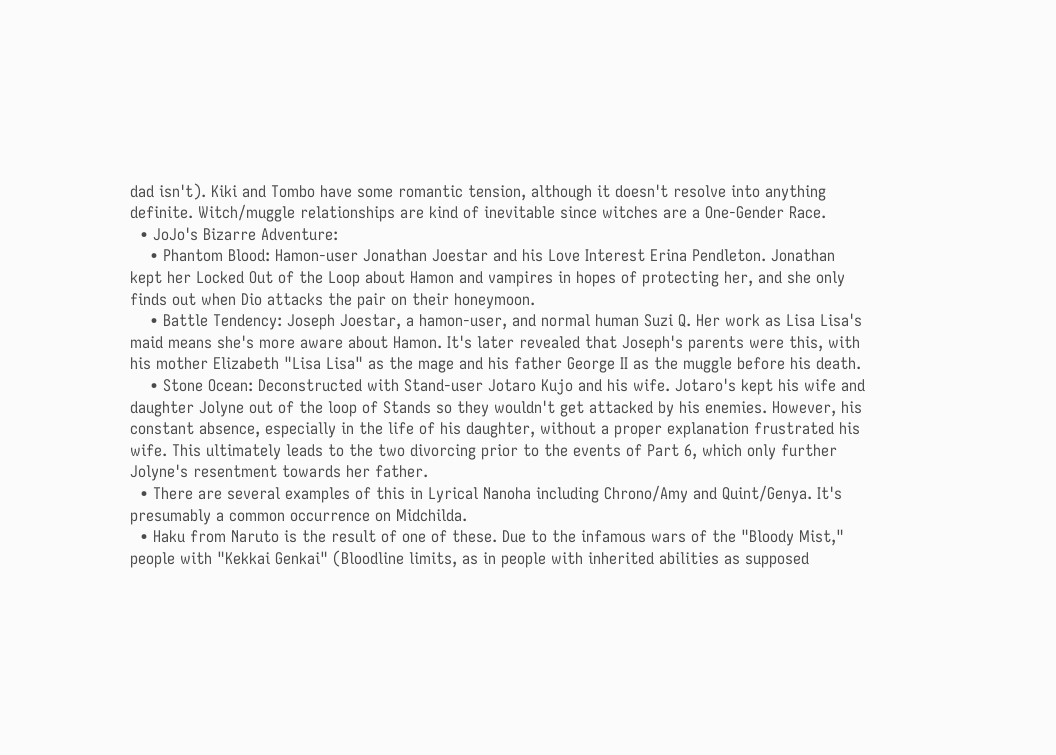dad isn't). Kiki and Tombo have some romantic tension, although it doesn't resolve into anything definite. Witch/muggle relationships are kind of inevitable since witches are a One-Gender Race.
  • JoJo's Bizarre Adventure:
    • Phantom Blood: Hamon-user Jonathan Joestar and his Love Interest Erina Pendleton. Jonathan kept her Locked Out of the Loop about Hamon and vampires in hopes of protecting her, and she only finds out when Dio attacks the pair on their honeymoon.
    • Battle Tendency: Joseph Joestar, a hamon-user, and normal human Suzi Q. Her work as Lisa Lisa's maid means she's more aware about Hamon. It's later revealed that Joseph's parents were this, with his mother Elizabeth "Lisa Lisa" as the mage and his father George II as the muggle before his death.
    • Stone Ocean: Deconstructed with Stand-user Jotaro Kujo and his wife. Jotaro's kept his wife and daughter Jolyne out of the loop of Stands so they wouldn't get attacked by his enemies. However, his constant absence, especially in the life of his daughter, without a proper explanation frustrated his wife. This ultimately leads to the two divorcing prior to the events of Part 6, which only further Jolyne's resentment towards her father.
  • There are several examples of this in Lyrical Nanoha including Chrono/Amy and Quint/Genya. It's presumably a common occurrence on Midchilda.
  • Haku from Naruto is the result of one of these. Due to the infamous wars of the "Bloody Mist," people with "Kekkai Genkai" (Bloodline limits, as in people with inherited abilities as supposed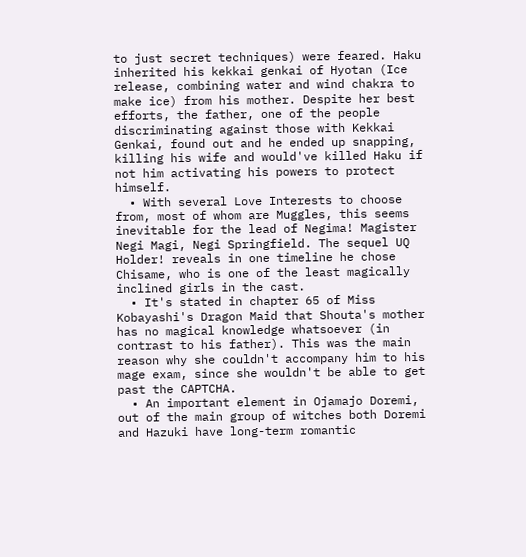to just secret techniques) were feared. Haku inherited his kekkai genkai of Hyotan (Ice release, combining water and wind chakra to make ice) from his mother. Despite her best efforts, the father, one of the people discriminating against those with Kekkai Genkai, found out and he ended up snapping, killing his wife and would've killed Haku if not him activating his powers to protect himself.
  • With several Love Interests to choose from, most of whom are Muggles, this seems inevitable for the lead of Negima! Magister Negi Magi, Negi Springfield. The sequel UQ Holder! reveals in one timeline he chose Chisame, who is one of the least magically inclined girls in the cast.
  • It's stated in chapter 65 of Miss Kobayashi's Dragon Maid that Shouta's mother has no magical knowledge whatsoever (in contrast to his father). This was the main reason why she couldn't accompany him to his mage exam, since she wouldn't be able to get past the CAPTCHA.
  • An important element in Ojamajo Doremi, out of the main group of witches both Doremi and Hazuki have long-term romantic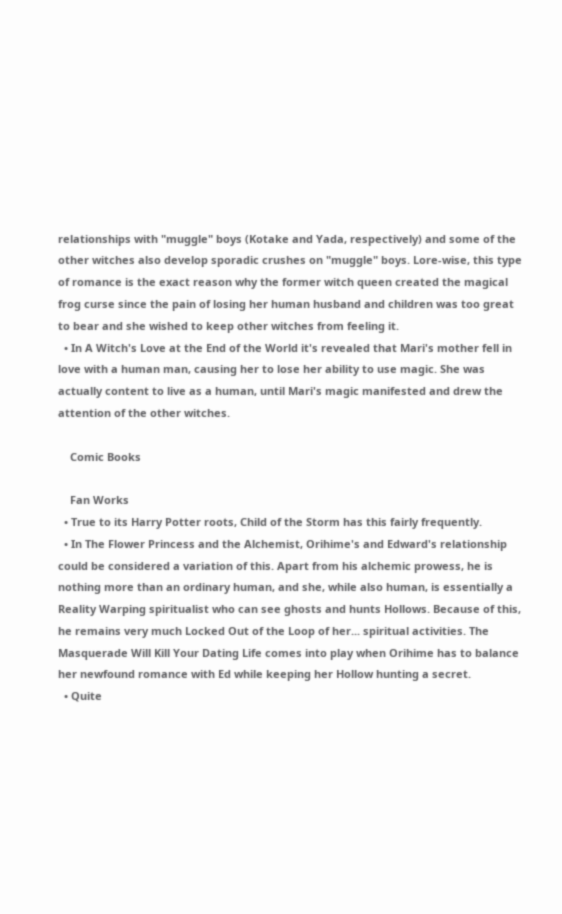relationships with "muggle" boys (Kotake and Yada, respectively) and some of the other witches also develop sporadic crushes on "muggle" boys. Lore-wise, this type of romance is the exact reason why the former witch queen created the magical frog curse since the pain of losing her human husband and children was too great to bear and she wished to keep other witches from feeling it.
  • In A Witch's Love at the End of the World it's revealed that Mari's mother fell in love with a human man, causing her to lose her ability to use magic. She was actually content to live as a human, until Mari's magic manifested and drew the attention of the other witches.

    Comic Books

    Fan Works
  • True to its Harry Potter roots, Child of the Storm has this fairly frequently.
  • In The Flower Princess and the Alchemist, Orihime's and Edward's relationship could be considered a variation of this. Apart from his alchemic prowess, he is nothing more than an ordinary human, and she, while also human, is essentially a Reality Warping spiritualist who can see ghosts and hunts Hollows. Because of this, he remains very much Locked Out of the Loop of her... spiritual activities. The Masquerade Will Kill Your Dating Life comes into play when Orihime has to balance her newfound romance with Ed while keeping her Hollow hunting a secret.
  • Quite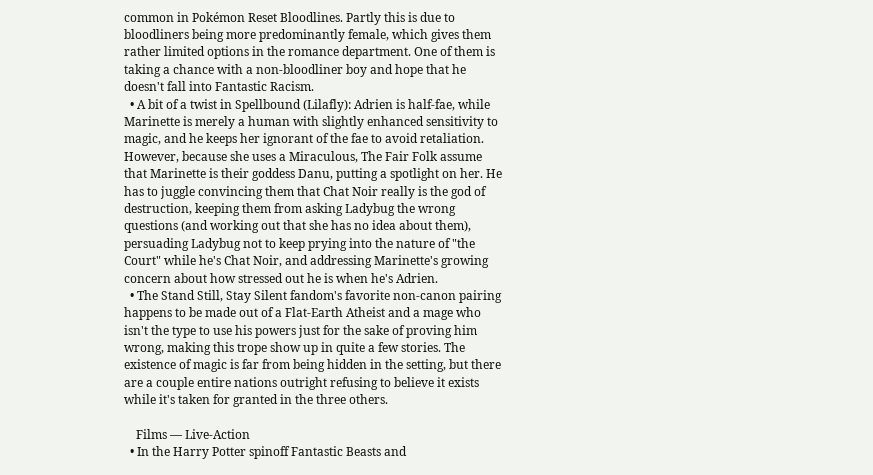common in Pokémon Reset Bloodlines. Partly this is due to bloodliners being more predominantly female, which gives them rather limited options in the romance department. One of them is taking a chance with a non-bloodliner boy and hope that he doesn't fall into Fantastic Racism.
  • A bit of a twist in Spellbound (Lilafly): Adrien is half-fae, while Marinette is merely a human with slightly enhanced sensitivity to magic, and he keeps her ignorant of the fae to avoid retaliation. However, because she uses a Miraculous, The Fair Folk assume that Marinette is their goddess Danu, putting a spotlight on her. He has to juggle convincing them that Chat Noir really is the god of destruction, keeping them from asking Ladybug the wrong questions (and working out that she has no idea about them), persuading Ladybug not to keep prying into the nature of "the Court" while he's Chat Noir, and addressing Marinette's growing concern about how stressed out he is when he's Adrien.
  • The Stand Still, Stay Silent fandom's favorite non-canon pairing happens to be made out of a Flat-Earth Atheist and a mage who isn't the type to use his powers just for the sake of proving him wrong, making this trope show up in quite a few stories. The existence of magic is far from being hidden in the setting, but there are a couple entire nations outright refusing to believe it exists while it's taken for granted in the three others.

    Films — Live-Action
  • In the Harry Potter spinoff Fantastic Beasts and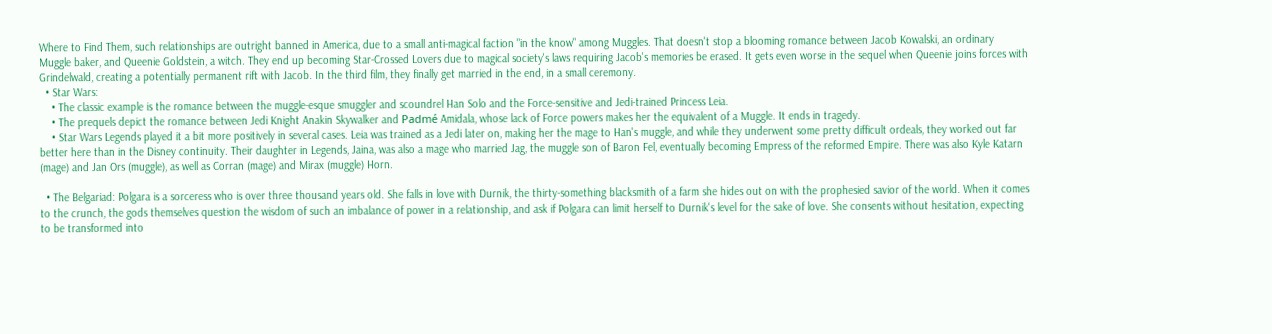Where to Find Them, such relationships are outright banned in America, due to a small anti-magical faction "in the know" among Muggles. That doesn't stop a blooming romance between Jacob Kowalski, an ordinary Muggle baker, and Queenie Goldstein, a witch. They end up becoming Star-Crossed Lovers due to magical society's laws requiring Jacob's memories be erased. It gets even worse in the sequel when Queenie joins forces with Grindelwald, creating a potentially permanent rift with Jacob. In the third film, they finally get married in the end, in a small ceremony.
  • Star Wars:
    • The classic example is the romance between the muggle-esque smuggler and scoundrel Han Solo and the Force-sensitive and Jedi-trained Princess Leia.
    • The prequels depict the romance between Jedi Knight Anakin Skywalker and Padmé Amidala, whose lack of Force powers makes her the equivalent of a Muggle. It ends in tragedy.
    • Star Wars Legends played it a bit more positively in several cases. Leia was trained as a Jedi later on, making her the mage to Han's muggle, and while they underwent some pretty difficult ordeals, they worked out far better here than in the Disney continuity. Their daughter in Legends, Jaina, was also a mage who married Jag, the muggle son of Baron Fel, eventually becoming Empress of the reformed Empire. There was also Kyle Katarn (mage) and Jan Ors (muggle), as well as Corran (mage) and Mirax (muggle) Horn.

  • The Belgariad: Polgara is a sorceress who is over three thousand years old. She falls in love with Durnik, the thirty-something blacksmith of a farm she hides out on with the prophesied savior of the world. When it comes to the crunch, the gods themselves question the wisdom of such an imbalance of power in a relationship, and ask if Polgara can limit herself to Durnik's level for the sake of love. She consents without hesitation, expecting to be transformed into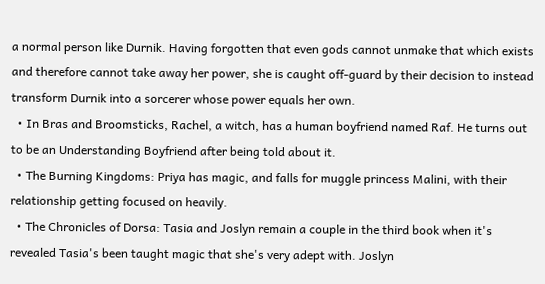a normal person like Durnik. Having forgotten that even gods cannot unmake that which exists and therefore cannot take away her power, she is caught off-guard by their decision to instead transform Durnik into a sorcerer whose power equals her own.
  • In Bras and Broomsticks, Rachel, a witch, has a human boyfriend named Raf. He turns out to be an Understanding Boyfriend after being told about it.
  • The Burning Kingdoms: Priya has magic, and falls for muggle princess Malini, with their relationship getting focused on heavily.
  • The Chronicles of Dorsa: Tasia and Joslyn remain a couple in the third book when it's revealed Tasia's been taught magic that she's very adept with. Joslyn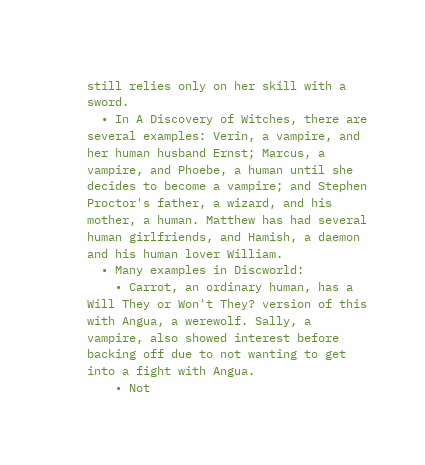still relies only on her skill with a sword.
  • In A Discovery of Witches, there are several examples: Verin, a vampire, and her human husband Ernst; Marcus, a vampire, and Phoebe, a human until she decides to become a vampire; and Stephen Proctor's father, a wizard, and his mother, a human. Matthew has had several human girlfriends, and Hamish, a daemon and his human lover William.
  • Many examples in Discworld:
    • Carrot, an ordinary human, has a Will They or Won't They? version of this with Angua, a werewolf. Sally, a vampire, also showed interest before backing off due to not wanting to get into a fight with Angua.
    • Not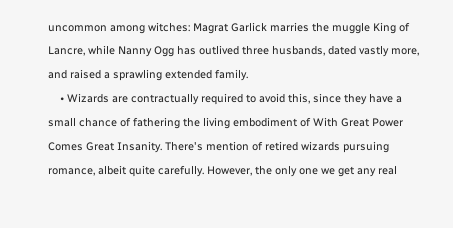uncommon among witches: Magrat Garlick marries the muggle King of Lancre, while Nanny Ogg has outlived three husbands, dated vastly more, and raised a sprawling extended family.
    • Wizards are contractually required to avoid this, since they have a small chance of fathering the living embodiment of With Great Power Comes Great Insanity. There's mention of retired wizards pursuing romance, albeit quite carefully. However, the only one we get any real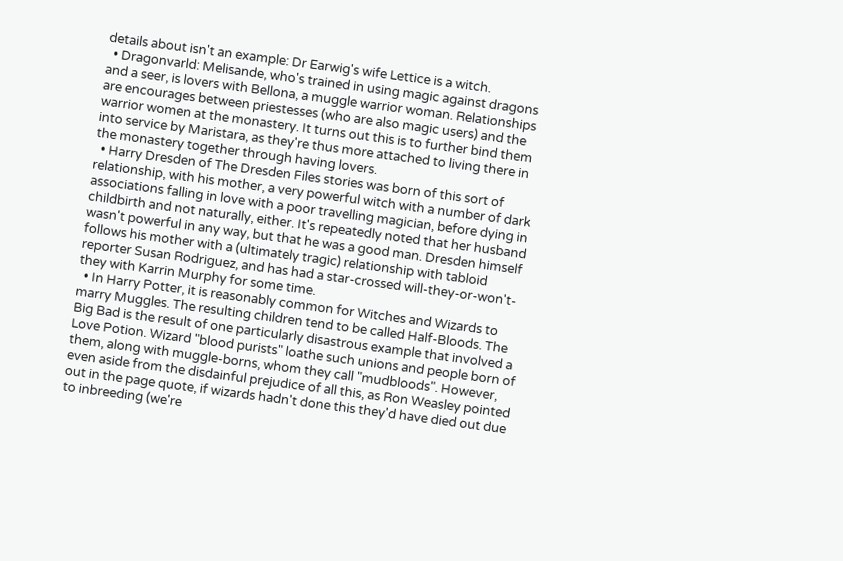details about isn't an example: Dr Earwig's wife Lettice is a witch.
  • Dragonvarld: Melisande, who's trained in using magic against dragons and a seer, is lovers with Bellona, a muggle warrior woman. Relationships are encourages between priestesses (who are also magic users) and the warrior women at the monastery. It turns out this is to further bind them into service by Maristara, as they're thus more attached to living there in the monastery together through having lovers.
  • Harry Dresden of The Dresden Files stories was born of this sort of relationship, with his mother, a very powerful witch with a number of dark associations falling in love with a poor travelling magician, before dying in childbirth and not naturally, either. It's repeatedly noted that her husband wasn't powerful in any way, but that he was a good man. Dresden himself follows his mother with a (ultimately tragic) relationship with tabloid reporter Susan Rodriguez, and has had a star-crossed will-they-or-won't-they with Karrin Murphy for some time.
  • In Harry Potter, it is reasonably common for Witches and Wizards to marry Muggles. The resulting children tend to be called Half-Bloods. The Big Bad is the result of one particularly disastrous example that involved a Love Potion. Wizard "blood purists" loathe such unions and people born of them, along with muggle-borns, whom they call "mudbloods". However, even aside from the disdainful prejudice of all this, as Ron Weasley pointed out in the page quote, if wizards hadn't done this they'd have died out due to inbreeding (we're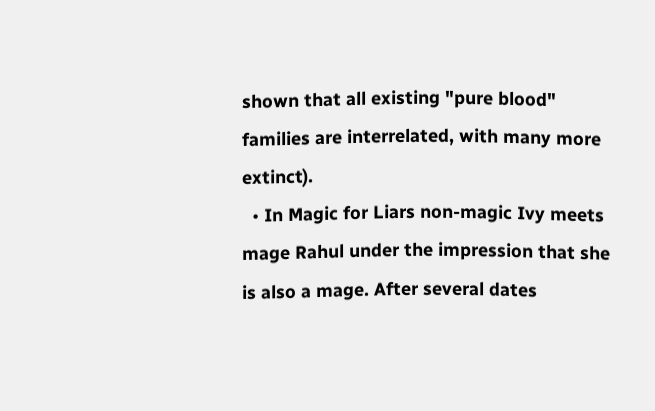shown that all existing "pure blood" families are interrelated, with many more extinct).
  • In Magic for Liars non-magic Ivy meets mage Rahul under the impression that she is also a mage. After several dates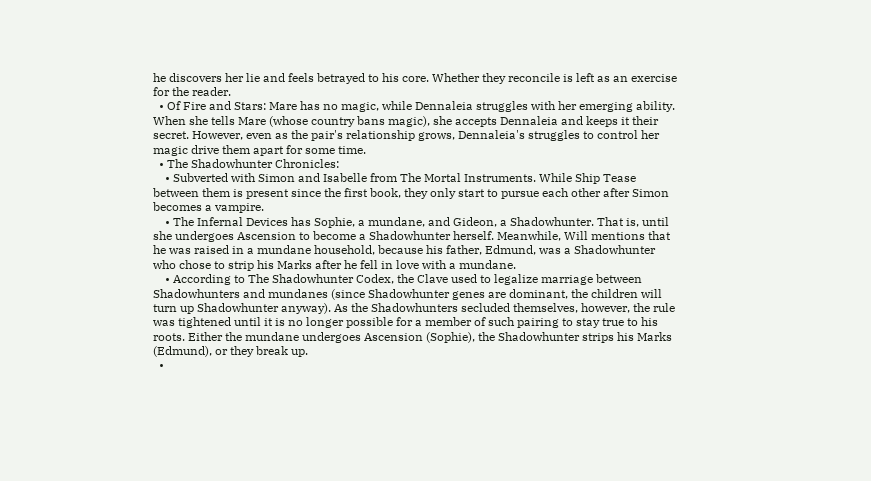he discovers her lie and feels betrayed to his core. Whether they reconcile is left as an exercise for the reader.
  • Of Fire and Stars: Mare has no magic, while Dennaleia struggles with her emerging ability. When she tells Mare (whose country bans magic), she accepts Dennaleia and keeps it their secret. However, even as the pair's relationship grows, Dennaleia's struggles to control her magic drive them apart for some time.
  • The Shadowhunter Chronicles:
    • Subverted with Simon and Isabelle from The Mortal Instruments. While Ship Tease between them is present since the first book, they only start to pursue each other after Simon becomes a vampire.
    • The Infernal Devices has Sophie, a mundane, and Gideon, a Shadowhunter. That is, until she undergoes Ascension to become a Shadowhunter herself. Meanwhile, Will mentions that he was raised in a mundane household, because his father, Edmund, was a Shadowhunter who chose to strip his Marks after he fell in love with a mundane.
    • According to The Shadowhunter Codex, the Clave used to legalize marriage between Shadowhunters and mundanes (since Shadowhunter genes are dominant, the children will turn up Shadowhunter anyway). As the Shadowhunters secluded themselves, however, the rule was tightened until it is no longer possible for a member of such pairing to stay true to his roots. Either the mundane undergoes Ascension (Sophie), the Shadowhunter strips his Marks (Edmund), or they break up.
  •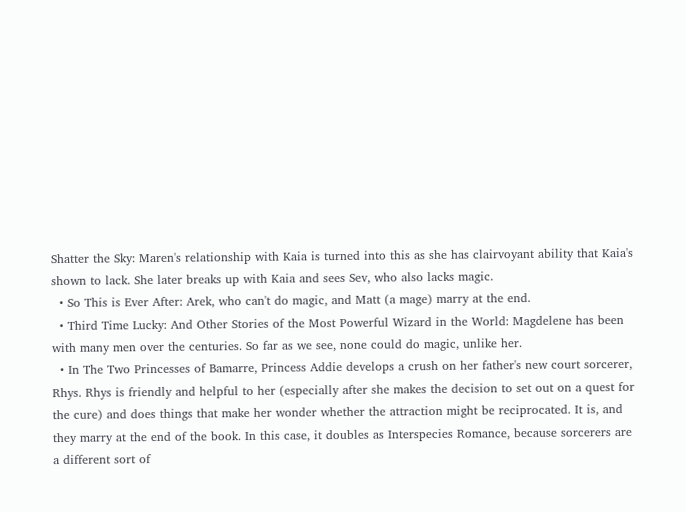Shatter the Sky: Maren's relationship with Kaia is turned into this as she has clairvoyant ability that Kaia's shown to lack. She later breaks up with Kaia and sees Sev, who also lacks magic.
  • So This is Ever After: Arek, who can't do magic, and Matt (a mage) marry at the end.
  • Third Time Lucky: And Other Stories of the Most Powerful Wizard in the World: Magdelene has been with many men over the centuries. So far as we see, none could do magic, unlike her.
  • In The Two Princesses of Bamarre, Princess Addie develops a crush on her father's new court sorcerer, Rhys. Rhys is friendly and helpful to her (especially after she makes the decision to set out on a quest for the cure) and does things that make her wonder whether the attraction might be reciprocated. It is, and they marry at the end of the book. In this case, it doubles as Interspecies Romance, because sorcerers are a different sort of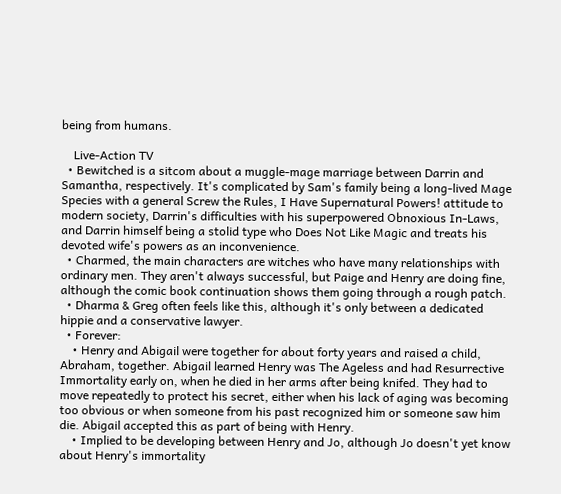being from humans.

    Live-Action TV
  • Bewitched is a sitcom about a muggle-mage marriage between Darrin and Samantha, respectively. It's complicated by Sam's family being a long-lived Mage Species with a general Screw the Rules, I Have Supernatural Powers! attitude to modern society, Darrin's difficulties with his superpowered Obnoxious In-Laws, and Darrin himself being a stolid type who Does Not Like Magic and treats his devoted wife's powers as an inconvenience.
  • Charmed, the main characters are witches who have many relationships with ordinary men. They aren't always successful, but Paige and Henry are doing fine, although the comic book continuation shows them going through a rough patch.
  • Dharma & Greg often feels like this, although it's only between a dedicated hippie and a conservative lawyer.
  • Forever:
    • Henry and Abigail were together for about forty years and raised a child, Abraham, together. Abigail learned Henry was The Ageless and had Resurrective Immortality early on, when he died in her arms after being knifed. They had to move repeatedly to protect his secret, either when his lack of aging was becoming too obvious or when someone from his past recognized him or someone saw him die. Abigail accepted this as part of being with Henry.
    • Implied to be developing between Henry and Jo, although Jo doesn't yet know about Henry's immortality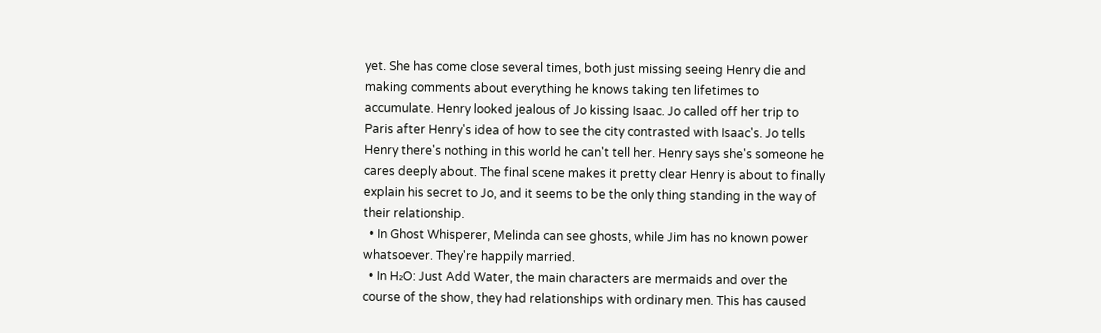yet. She has come close several times, both just missing seeing Henry die and making comments about everything he knows taking ten lifetimes to accumulate. Henry looked jealous of Jo kissing Isaac. Jo called off her trip to Paris after Henry's idea of how to see the city contrasted with Isaac's. Jo tells Henry there's nothing in this world he can't tell her. Henry says she's someone he cares deeply about. The final scene makes it pretty clear Henry is about to finally explain his secret to Jo, and it seems to be the only thing standing in the way of their relationship.
  • In Ghost Whisperer, Melinda can see ghosts, while Jim has no known power whatsoever. They're happily married.
  • In H₂O: Just Add Water, the main characters are mermaids and over the course of the show, they had relationships with ordinary men. This has caused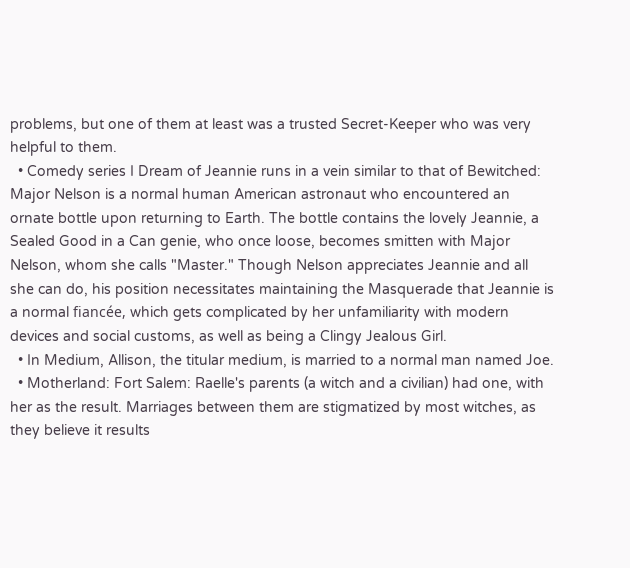problems, but one of them at least was a trusted Secret-Keeper who was very helpful to them.
  • Comedy series I Dream of Jeannie runs in a vein similar to that of Bewitched: Major Nelson is a normal human American astronaut who encountered an ornate bottle upon returning to Earth. The bottle contains the lovely Jeannie, a Sealed Good in a Can genie, who once loose, becomes smitten with Major Nelson, whom she calls "Master." Though Nelson appreciates Jeannie and all she can do, his position necessitates maintaining the Masquerade that Jeannie is a normal fiancée, which gets complicated by her unfamiliarity with modern devices and social customs, as well as being a Clingy Jealous Girl.
  • In Medium, Allison, the titular medium, is married to a normal man named Joe.
  • Motherland: Fort Salem: Raelle's parents (a witch and a civilian) had one, with her as the result. Marriages between them are stigmatized by most witches, as they believe it results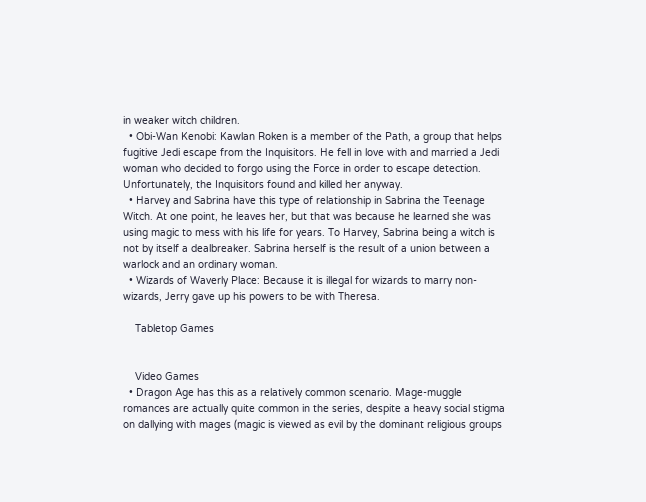in weaker witch children.
  • Obi-Wan Kenobi: Kawlan Roken is a member of the Path, a group that helps fugitive Jedi escape from the Inquisitors. He fell in love with and married a Jedi woman who decided to forgo using the Force in order to escape detection. Unfortunately, the Inquisitors found and killed her anyway.
  • Harvey and Sabrina have this type of relationship in Sabrina the Teenage Witch. At one point, he leaves her, but that was because he learned she was using magic to mess with his life for years. To Harvey, Sabrina being a witch is not by itself a dealbreaker. Sabrina herself is the result of a union between a warlock and an ordinary woman.
  • Wizards of Waverly Place: Because it is illegal for wizards to marry non-wizards, Jerry gave up his powers to be with Theresa.

    Tabletop Games


    Video Games
  • Dragon Age has this as a relatively common scenario. Mage-muggle romances are actually quite common in the series, despite a heavy social stigma on dallying with mages (magic is viewed as evil by the dominant religious groups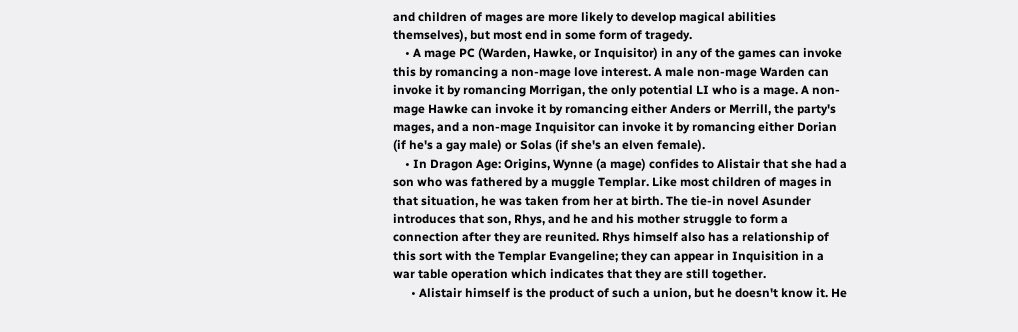and children of mages are more likely to develop magical abilities themselves), but most end in some form of tragedy.
    • A mage PC (Warden, Hawke, or Inquisitor) in any of the games can invoke this by romancing a non-mage love interest. A male non-mage Warden can invoke it by romancing Morrigan, the only potential LI who is a mage. A non-mage Hawke can invoke it by romancing either Anders or Merrill, the party's mages, and a non-mage Inquisitor can invoke it by romancing either Dorian (if he's a gay male) or Solas (if she's an elven female).
    • In Dragon Age: Origins, Wynne (a mage) confides to Alistair that she had a son who was fathered by a muggle Templar. Like most children of mages in that situation, he was taken from her at birth. The tie-in novel Asunder introduces that son, Rhys, and he and his mother struggle to form a connection after they are reunited. Rhys himself also has a relationship of this sort with the Templar Evangeline; they can appear in Inquisition in a war table operation which indicates that they are still together.
      • Alistair himself is the product of such a union, but he doesn't know it. He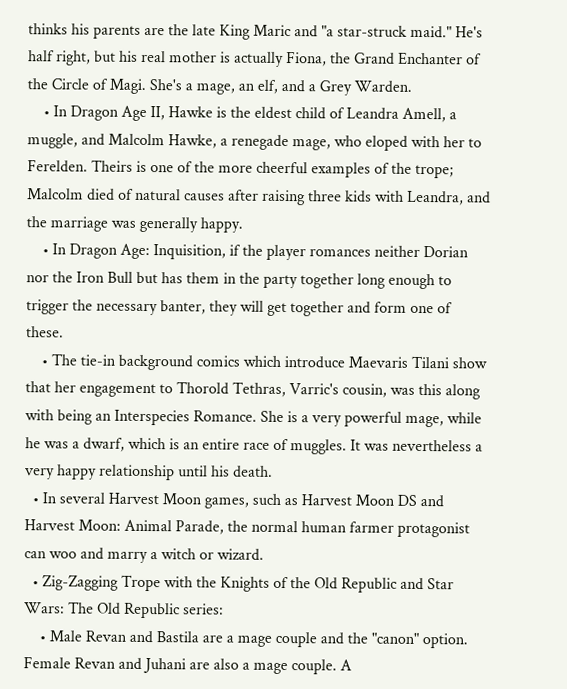thinks his parents are the late King Maric and "a star-struck maid." He's half right, but his real mother is actually Fiona, the Grand Enchanter of the Circle of Magi. She's a mage, an elf, and a Grey Warden.
    • In Dragon Age II, Hawke is the eldest child of Leandra Amell, a muggle, and Malcolm Hawke, a renegade mage, who eloped with her to Ferelden. Theirs is one of the more cheerful examples of the trope; Malcolm died of natural causes after raising three kids with Leandra, and the marriage was generally happy.
    • In Dragon Age: Inquisition, if the player romances neither Dorian nor the Iron Bull but has them in the party together long enough to trigger the necessary banter, they will get together and form one of these.
    • The tie-in background comics which introduce Maevaris Tilani show that her engagement to Thorold Tethras, Varric's cousin, was this along with being an Interspecies Romance. She is a very powerful mage, while he was a dwarf, which is an entire race of muggles. It was nevertheless a very happy relationship until his death.
  • In several Harvest Moon games, such as Harvest Moon DS and Harvest Moon: Animal Parade, the normal human farmer protagonist can woo and marry a witch or wizard.
  • Zig-Zagging Trope with the Knights of the Old Republic and Star Wars: The Old Republic series:
    • Male Revan and Bastila are a mage couple and the "canon" option. Female Revan and Juhani are also a mage couple. A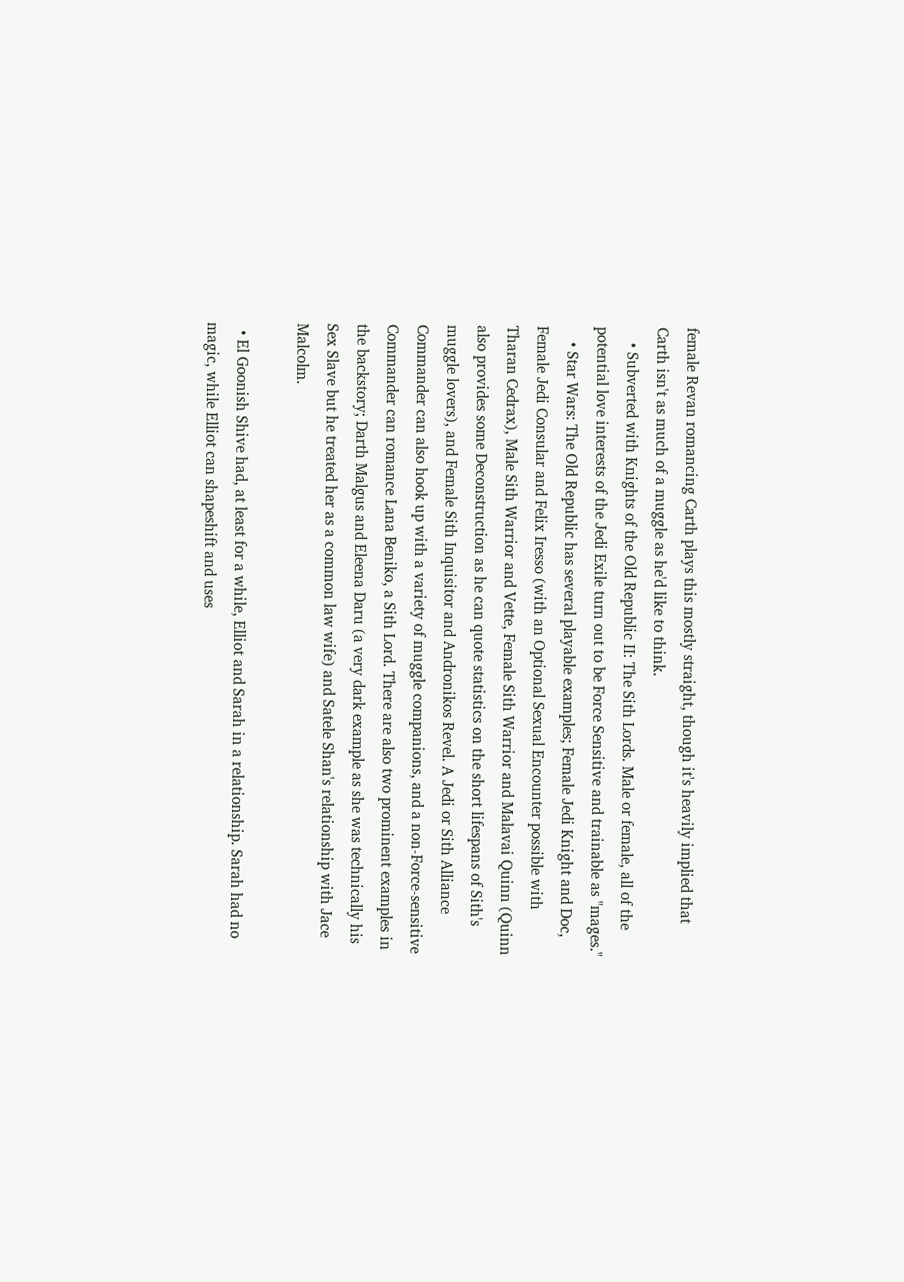female Revan romancing Carth plays this mostly straight, though it's heavily implied that Carth isn't as much of a muggle as he'd like to think.
    • Subverted with Knights of the Old Republic II: The Sith Lords. Male or female, all of the potential love interests of the Jedi Exile turn out to be Force Sensitive and trainable as "mages."
    • Star Wars: The Old Republic has several playable examples; Female Jedi Knight and Doc, Female Jedi Consular and Felix Iresso (with an Optional Sexual Encounter possible with Tharan Cedrax), Male Sith Warrior and Vette, Female Sith Warrior and Malavai Quinn (Quinn also provides some Deconstruction as he can quote statistics on the short lifespans of Sith's muggle lovers), and Female Sith Inquisitor and Andronikos Revel. A Jedi or Sith Alliance Commander can also hook up with a variety of muggle companions, and a non-Force-sensitive Commander can romance Lana Beniko, a Sith Lord. There are also two prominent examples in the backstory; Darth Malgus and Eleena Daru (a very dark example as she was technically his Sex Slave but he treated her as a common law wife) and Satele Shan's relationship with Jace Malcolm.

  • El Goonish Shive had, at least for a while, Elliot and Sarah in a relationship. Sarah had no magic, while Elliot can shapeshift and uses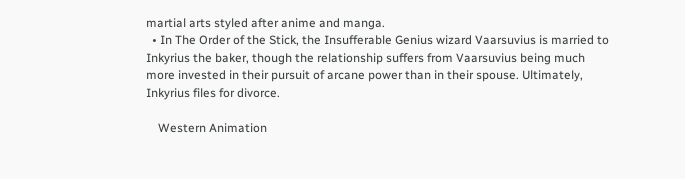martial arts styled after anime and manga.
  • In The Order of the Stick, the Insufferable Genius wizard Vaarsuvius is married to Inkyrius the baker, though the relationship suffers from Vaarsuvius being much more invested in their pursuit of arcane power than in their spouse. Ultimately, Inkyrius files for divorce.

    Western Animation